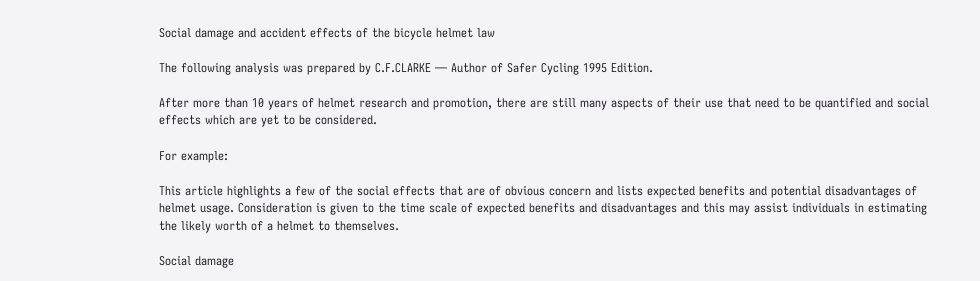Social damage and accident effects of the bicycle helmet law

The following analysis was prepared by C.F.CLARKE — Author of Safer Cycling 1995 Edition.

After more than 10 years of helmet research and promotion, there are still many aspects of their use that need to be quantified and social effects which are yet to be considered.

For example:

This article highlights a few of the social effects that are of obvious concern and lists expected benefits and potential disadvantages of helmet usage. Consideration is given to the time scale of expected benefits and disadvantages and this may assist individuals in estimating the likely worth of a helmet to themselves.

Social damage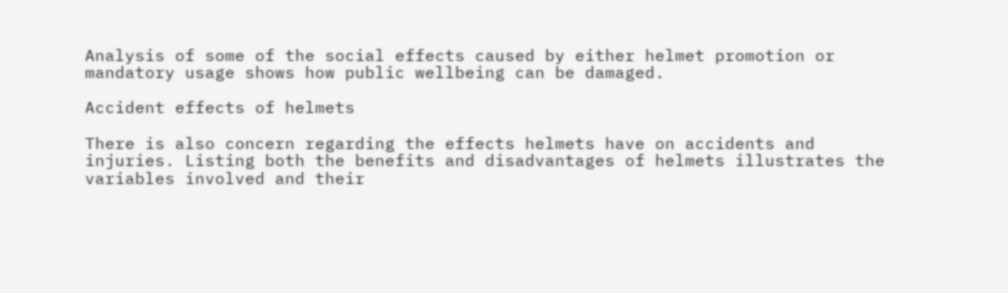Analysis of some of the social effects caused by either helmet promotion or mandatory usage shows how public wellbeing can be damaged.

Accident effects of helmets

There is also concern regarding the effects helmets have on accidents and injuries. Listing both the benefits and disadvantages of helmets illustrates the variables involved and their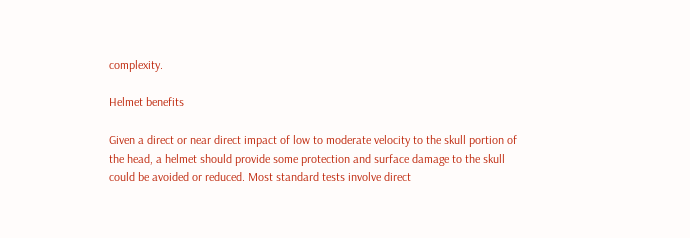complexity.

Helmet benefits

Given a direct or near direct impact of low to moderate velocity to the skull portion of the head, a helmet should provide some protection and surface damage to the skull could be avoided or reduced. Most standard tests involve direct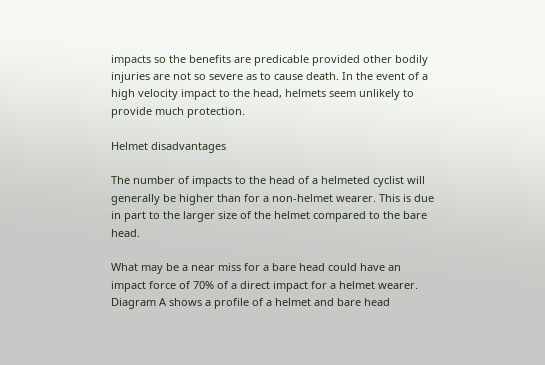impacts so the benefits are predicable provided other bodily injuries are not so severe as to cause death. In the event of a high velocity impact to the head, helmets seem unlikely to provide much protection.

Helmet disadvantages

The number of impacts to the head of a helmeted cyclist will generally be higher than for a non-helmet wearer. This is due in part to the larger size of the helmet compared to the bare head.

What may be a near miss for a bare head could have an impact force of 70% of a direct impact for a helmet wearer. Diagram A shows a profile of a helmet and bare head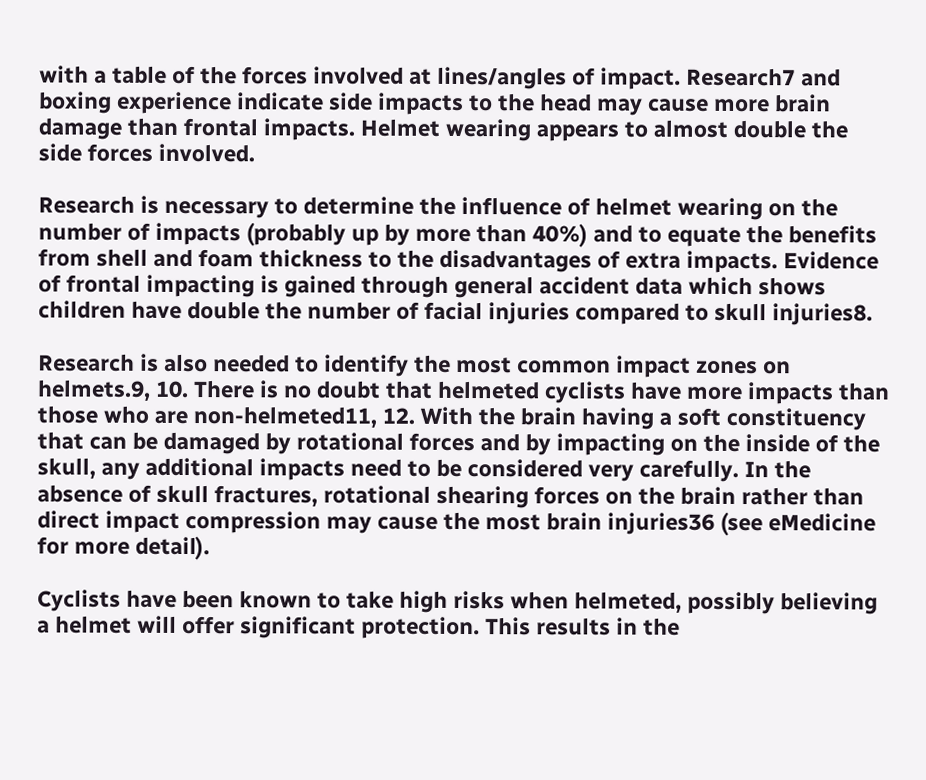with a table of the forces involved at lines/angles of impact. Research7 and boxing experience indicate side impacts to the head may cause more brain damage than frontal impacts. Helmet wearing appears to almost double the side forces involved.

Research is necessary to determine the influence of helmet wearing on the number of impacts (probably up by more than 40%) and to equate the benefits from shell and foam thickness to the disadvantages of extra impacts. Evidence of frontal impacting is gained through general accident data which shows children have double the number of facial injuries compared to skull injuries8.

Research is also needed to identify the most common impact zones on helmets.9, 10. There is no doubt that helmeted cyclists have more impacts than those who are non-helmeted11, 12. With the brain having a soft constituency that can be damaged by rotational forces and by impacting on the inside of the skull, any additional impacts need to be considered very carefully. In the absence of skull fractures, rotational shearing forces on the brain rather than direct impact compression may cause the most brain injuries36 (see eMedicine for more detail).

Cyclists have been known to take high risks when helmeted, possibly believing a helmet will offer significant protection. This results in the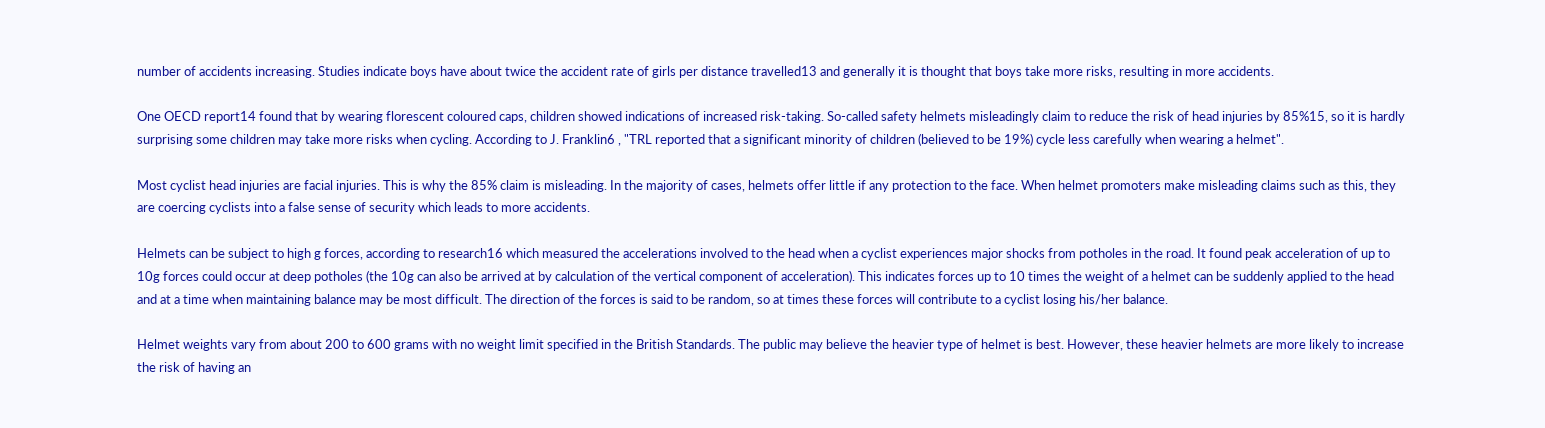number of accidents increasing. Studies indicate boys have about twice the accident rate of girls per distance travelled13 and generally it is thought that boys take more risks, resulting in more accidents.

One OECD report14 found that by wearing florescent coloured caps, children showed indications of increased risk-taking. So-called safety helmets misleadingly claim to reduce the risk of head injuries by 85%15, so it is hardly surprising some children may take more risks when cycling. According to J. Franklin6 , "TRL reported that a significant minority of children (believed to be 19%) cycle less carefully when wearing a helmet".

Most cyclist head injuries are facial injuries. This is why the 85% claim is misleading. In the majority of cases, helmets offer little if any protection to the face. When helmet promoters make misleading claims such as this, they are coercing cyclists into a false sense of security which leads to more accidents.

Helmets can be subject to high g forces, according to research16 which measured the accelerations involved to the head when a cyclist experiences major shocks from potholes in the road. It found peak acceleration of up to 10g forces could occur at deep potholes (the 10g can also be arrived at by calculation of the vertical component of acceleration). This indicates forces up to 10 times the weight of a helmet can be suddenly applied to the head and at a time when maintaining balance may be most difficult. The direction of the forces is said to be random, so at times these forces will contribute to a cyclist losing his/her balance.

Helmet weights vary from about 200 to 600 grams with no weight limit specified in the British Standards. The public may believe the heavier type of helmet is best. However, these heavier helmets are more likely to increase the risk of having an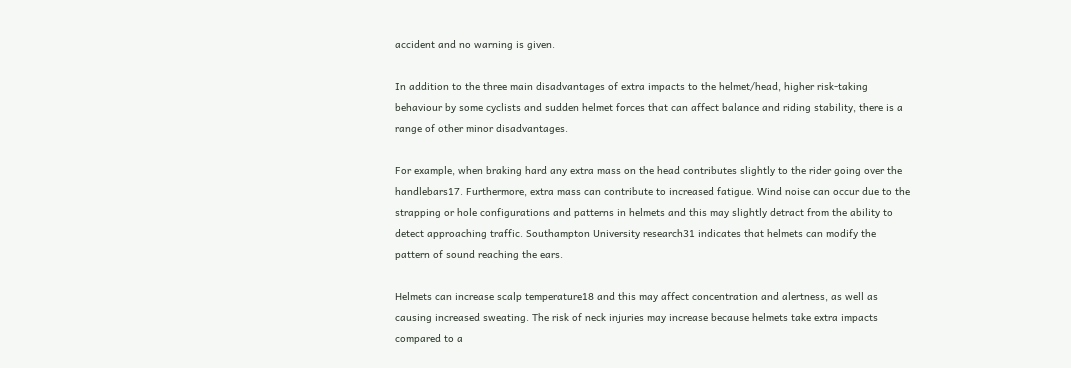accident and no warning is given.

In addition to the three main disadvantages of extra impacts to the helmet/head, higher risk-taking behaviour by some cyclists and sudden helmet forces that can affect balance and riding stability, there is a range of other minor disadvantages.

For example, when braking hard any extra mass on the head contributes slightly to the rider going over the handlebars17. Furthermore, extra mass can contribute to increased fatigue. Wind noise can occur due to the strapping or hole configurations and patterns in helmets and this may slightly detract from the ability to detect approaching traffic. Southampton University research31 indicates that helmets can modify the pattern of sound reaching the ears.

Helmets can increase scalp temperature18 and this may affect concentration and alertness, as well as causing increased sweating. The risk of neck injuries may increase because helmets take extra impacts compared to a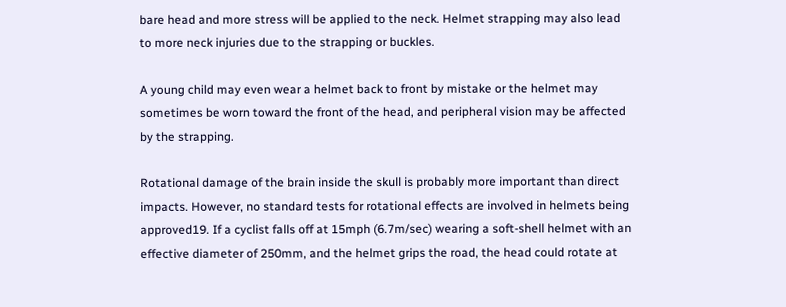bare head and more stress will be applied to the neck. Helmet strapping may also lead to more neck injuries due to the strapping or buckles.

A young child may even wear a helmet back to front by mistake or the helmet may sometimes be worn toward the front of the head, and peripheral vision may be affected by the strapping.

Rotational damage of the brain inside the skull is probably more important than direct impacts. However, no standard tests for rotational effects are involved in helmets being approved19. If a cyclist falls off at 15mph (6.7m/sec) wearing a soft-shell helmet with an effective diameter of 250mm, and the helmet grips the road, the head could rotate at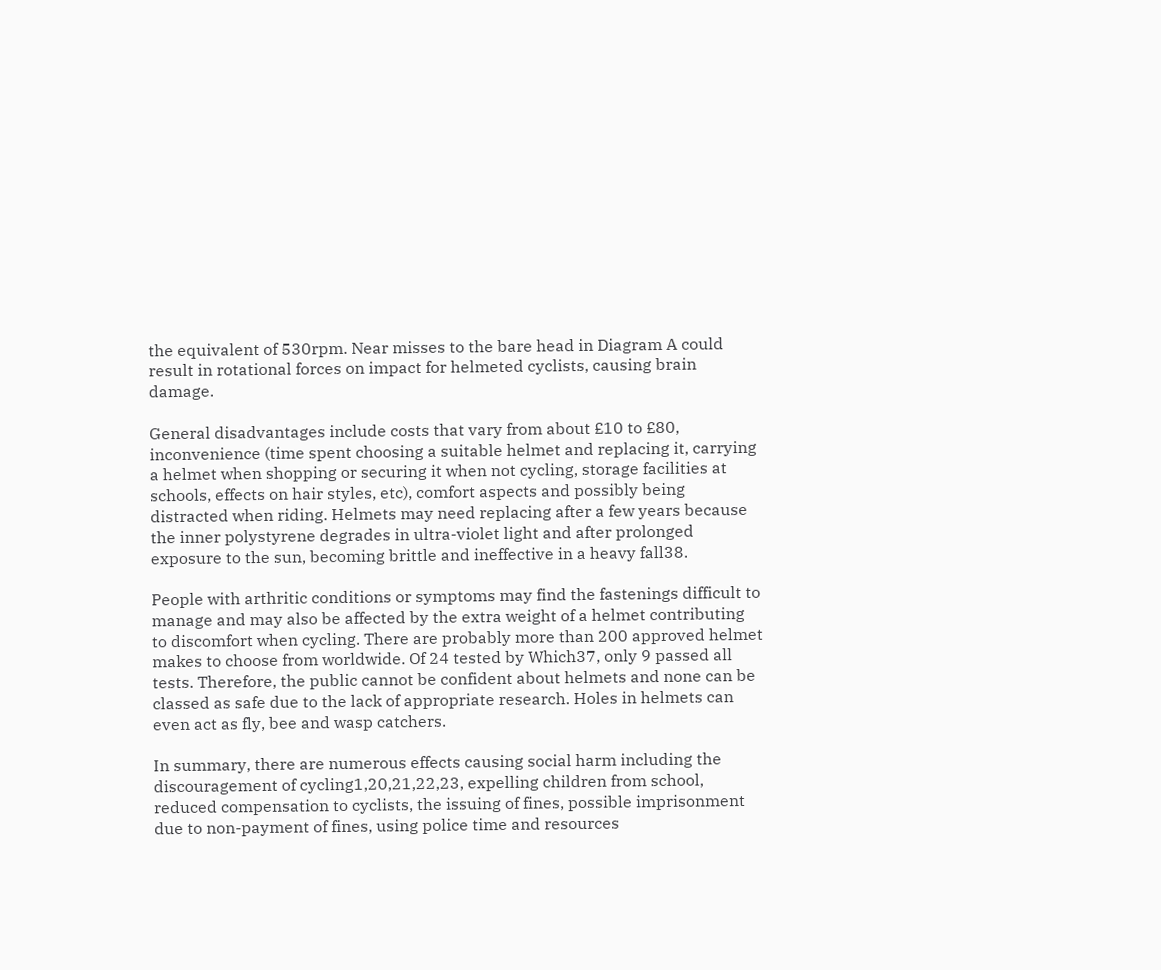the equivalent of 530rpm. Near misses to the bare head in Diagram A could result in rotational forces on impact for helmeted cyclists, causing brain damage.

General disadvantages include costs that vary from about £10 to £80, inconvenience (time spent choosing a suitable helmet and replacing it, carrying a helmet when shopping or securing it when not cycling, storage facilities at schools, effects on hair styles, etc), comfort aspects and possibly being distracted when riding. Helmets may need replacing after a few years because the inner polystyrene degrades in ultra-violet light and after prolonged exposure to the sun, becoming brittle and ineffective in a heavy fall38.

People with arthritic conditions or symptoms may find the fastenings difficult to manage and may also be affected by the extra weight of a helmet contributing to discomfort when cycling. There are probably more than 200 approved helmet makes to choose from worldwide. Of 24 tested by Which37, only 9 passed all tests. Therefore, the public cannot be confident about helmets and none can be classed as safe due to the lack of appropriate research. Holes in helmets can even act as fly, bee and wasp catchers.

In summary, there are numerous effects causing social harm including the discouragement of cycling1,20,21,22,23, expelling children from school, reduced compensation to cyclists, the issuing of fines, possible imprisonment due to non-payment of fines, using police time and resources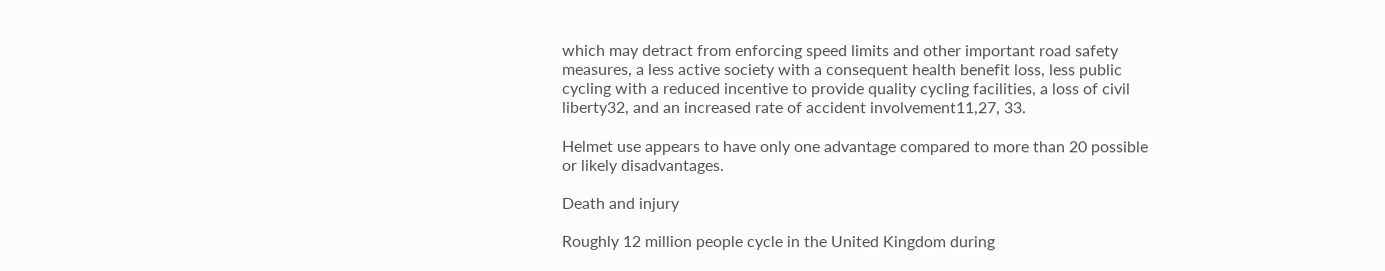which may detract from enforcing speed limits and other important road safety measures, a less active society with a consequent health benefit loss, less public cycling with a reduced incentive to provide quality cycling facilities, a loss of civil liberty32, and an increased rate of accident involvement11,27, 33.

Helmet use appears to have only one advantage compared to more than 20 possible or likely disadvantages.

Death and injury

Roughly 12 million people cycle in the United Kingdom during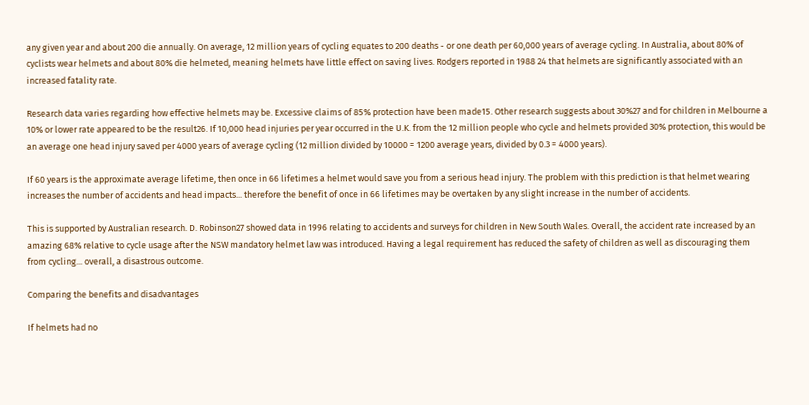any given year and about 200 die annually. On average, 12 million years of cycling equates to 200 deaths - or one death per 60,000 years of average cycling. In Australia, about 80% of cyclists wear helmets and about 80% die helmeted, meaning helmets have little effect on saving lives. Rodgers reported in 1988 24 that helmets are significantly associated with an increased fatality rate.

Research data varies regarding how effective helmets may be. Excessive claims of 85% protection have been made15. Other research suggests about 30%27 and for children in Melbourne a 10% or lower rate appeared to be the result26. If 10,000 head injuries per year occurred in the U.K. from the 12 million people who cycle and helmets provided 30% protection, this would be an average one head injury saved per 4000 years of average cycling (12 million divided by 10000 = 1200 average years, divided by 0.3 = 4000 years).

If 60 years is the approximate average lifetime, then once in 66 lifetimes a helmet would save you from a serious head injury. The problem with this prediction is that helmet wearing increases the number of accidents and head impacts... therefore the benefit of once in 66 lifetimes may be overtaken by any slight increase in the number of accidents.

This is supported by Australian research. D. Robinson27 showed data in 1996 relating to accidents and surveys for children in New South Wales. Overall, the accident rate increased by an amazing 68% relative to cycle usage after the NSW mandatory helmet law was introduced. Having a legal requirement has reduced the safety of children as well as discouraging them from cycling... overall, a disastrous outcome.

Comparing the benefits and disadvantages

If helmets had no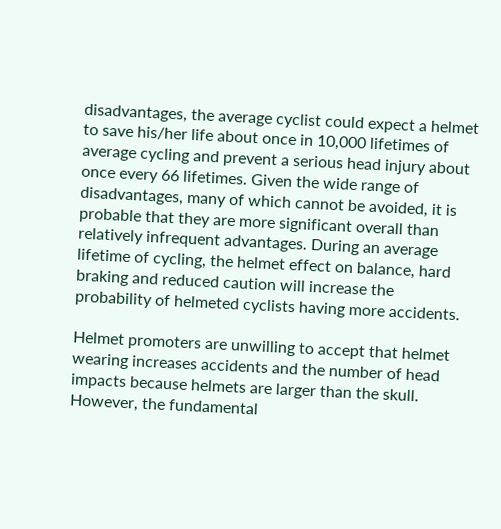disadvantages, the average cyclist could expect a helmet to save his/her life about once in 10,000 lifetimes of average cycling and prevent a serious head injury about once every 66 lifetimes. Given the wide range of disadvantages, many of which cannot be avoided, it is probable that they are more significant overall than relatively infrequent advantages. During an average lifetime of cycling, the helmet effect on balance, hard braking and reduced caution will increase the probability of helmeted cyclists having more accidents.

Helmet promoters are unwilling to accept that helmet wearing increases accidents and the number of head impacts because helmets are larger than the skull. However, the fundamental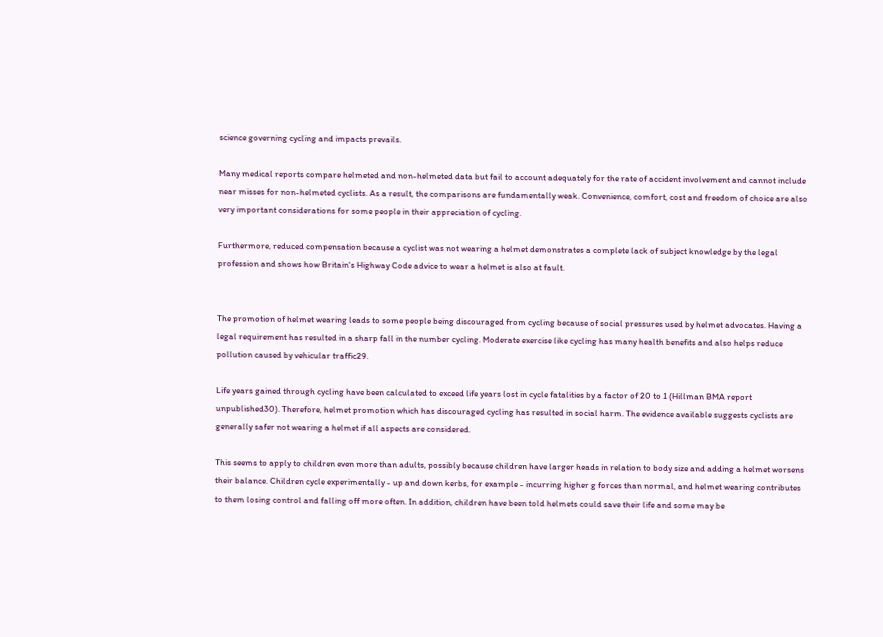science governing cycling and impacts prevails.

Many medical reports compare helmeted and non-helmeted data but fail to account adequately for the rate of accident involvement and cannot include near misses for non-helmeted cyclists. As a result, the comparisons are fundamentally weak. Convenience, comfort, cost and freedom of choice are also very important considerations for some people in their appreciation of cycling.

Furthermore, reduced compensation because a cyclist was not wearing a helmet demonstrates a complete lack of subject knowledge by the legal profession and shows how Britain's Highway Code advice to wear a helmet is also at fault.


The promotion of helmet wearing leads to some people being discouraged from cycling because of social pressures used by helmet advocates. Having a legal requirement has resulted in a sharp fall in the number cycling. Moderate exercise like cycling has many health benefits and also helps reduce pollution caused by vehicular traffic29.

Life years gained through cycling have been calculated to exceed life years lost in cycle fatalities by a factor of 20 to 1 (Hillman BMA report unpublished30). Therefore, helmet promotion which has discouraged cycling has resulted in social harm. The evidence available suggests cyclists are generally safer not wearing a helmet if all aspects are considered.

This seems to apply to children even more than adults, possibly because children have larger heads in relation to body size and adding a helmet worsens their balance. Children cycle experimentally - up and down kerbs, for example - incurring higher g forces than normal, and helmet wearing contributes to them losing control and falling off more often. In addition, children have been told helmets could save their life and some may be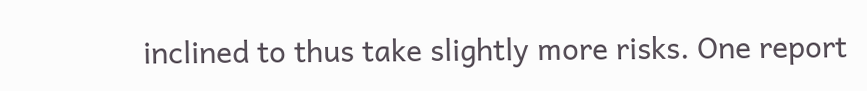inclined to thus take slightly more risks. One report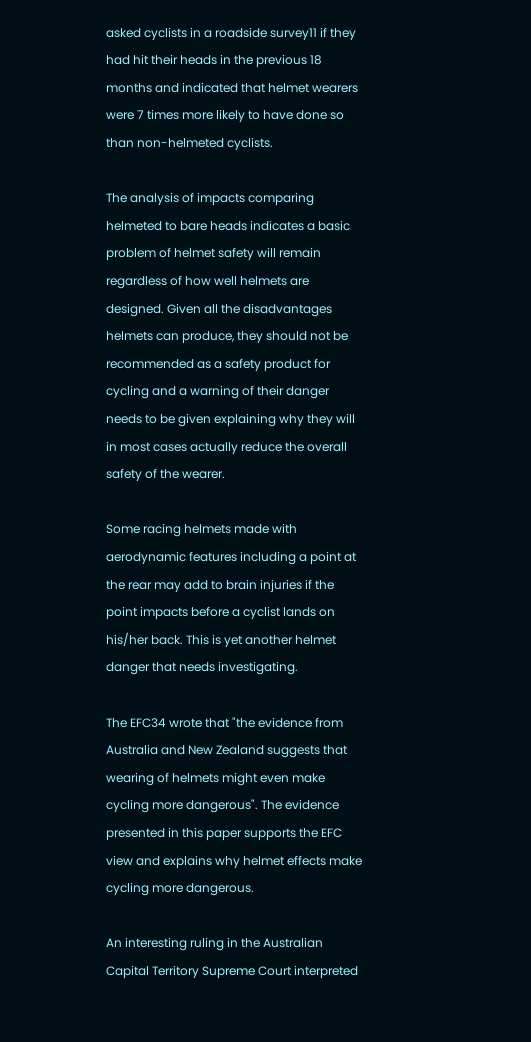asked cyclists in a roadside survey11 if they had hit their heads in the previous 18 months and indicated that helmet wearers were 7 times more likely to have done so than non-helmeted cyclists.

The analysis of impacts comparing helmeted to bare heads indicates a basic problem of helmet safety will remain regardless of how well helmets are designed. Given all the disadvantages helmets can produce, they should not be recommended as a safety product for cycling and a warning of their danger needs to be given explaining why they will in most cases actually reduce the overall safety of the wearer.

Some racing helmets made with aerodynamic features including a point at the rear may add to brain injuries if the point impacts before a cyclist lands on his/her back. This is yet another helmet danger that needs investigating.

The EFC34 wrote that "the evidence from Australia and New Zealand suggests that wearing of helmets might even make cycling more dangerous". The evidence presented in this paper supports the EFC view and explains why helmet effects make cycling more dangerous.

An interesting ruling in the Australian Capital Territory Supreme Court interpreted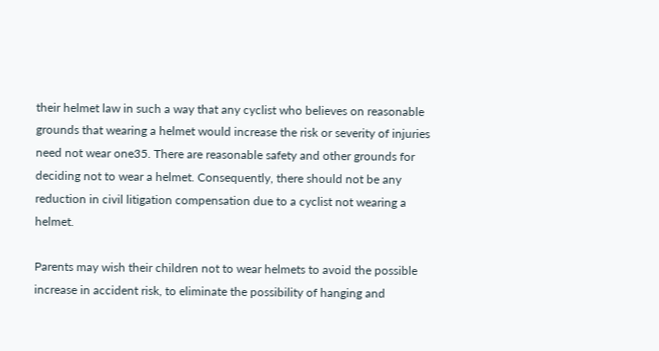their helmet law in such a way that any cyclist who believes on reasonable grounds that wearing a helmet would increase the risk or severity of injuries need not wear one35. There are reasonable safety and other grounds for deciding not to wear a helmet. Consequently, there should not be any reduction in civil litigation compensation due to a cyclist not wearing a helmet.

Parents may wish their children not to wear helmets to avoid the possible increase in accident risk, to eliminate the possibility of hanging and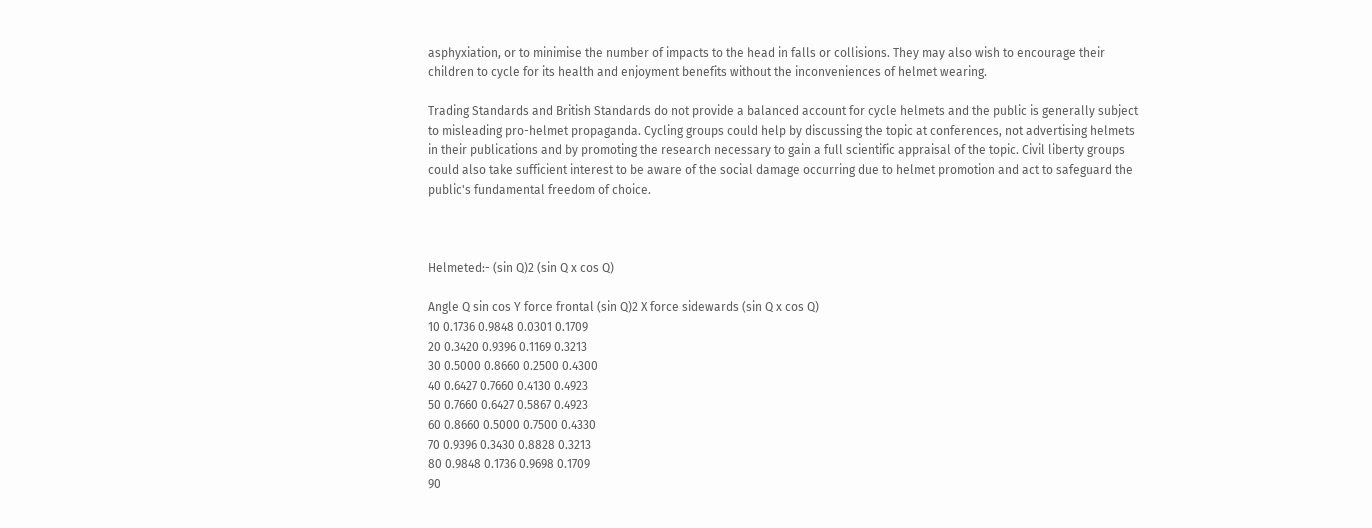asphyxiation, or to minimise the number of impacts to the head in falls or collisions. They may also wish to encourage their children to cycle for its health and enjoyment benefits without the inconveniences of helmet wearing.

Trading Standards and British Standards do not provide a balanced account for cycle helmets and the public is generally subject to misleading pro-helmet propaganda. Cycling groups could help by discussing the topic at conferences, not advertising helmets in their publications and by promoting the research necessary to gain a full scientific appraisal of the topic. Civil liberty groups could also take sufficient interest to be aware of the social damage occurring due to helmet promotion and act to safeguard the public's fundamental freedom of choice.



Helmeted:- (sin Q)2 (sin Q x cos Q)

Angle Q sin cos Y force frontal (sin Q)2 X force sidewards (sin Q x cos Q)
10 0.1736 0.9848 0.0301 0.1709
20 0.3420 0.9396 0.1169 0.3213
30 0.5000 0.8660 0.2500 0.4300
40 0.6427 0.7660 0.4130 0.4923
50 0.7660 0.6427 0.5867 0.4923
60 0.8660 0.5000 0.7500 0.4330
70 0.9396 0.3430 0.8828 0.3213
80 0.9848 0.1736 0.9698 0.1709
90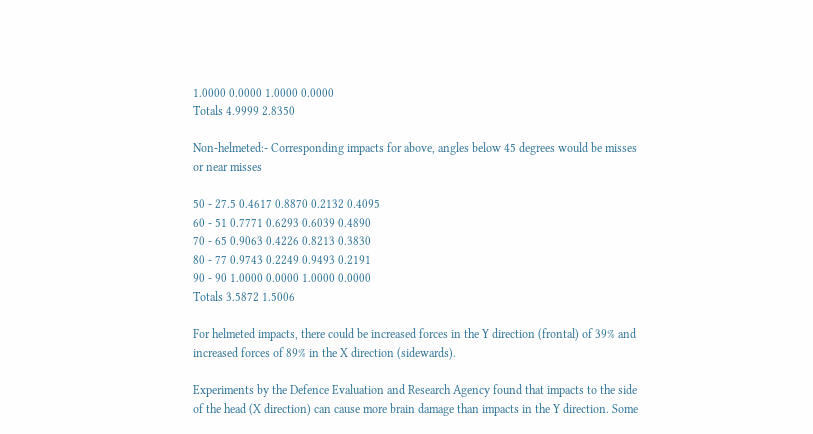1.0000 0.0000 1.0000 0.0000
Totals 4.9999 2.8350

Non-helmeted:- Corresponding impacts for above, angles below 45 degrees would be misses or near misses

50 - 27.5 0.4617 0.8870 0.2132 0.4095
60 - 51 0.7771 0.6293 0.6039 0.4890
70 - 65 0.9063 0.4226 0.8213 0.3830
80 - 77 0.9743 0.2249 0.9493 0.2191
90 - 90 1.0000 0.0000 1.0000 0.0000
Totals 3.5872 1.5006

For helmeted impacts, there could be increased forces in the Y direction (frontal) of 39% and increased forces of 89% in the X direction (sidewards).

Experiments by the Defence Evaluation and Research Agency found that impacts to the side of the head (X direction) can cause more brain damage than impacts in the Y direction. Some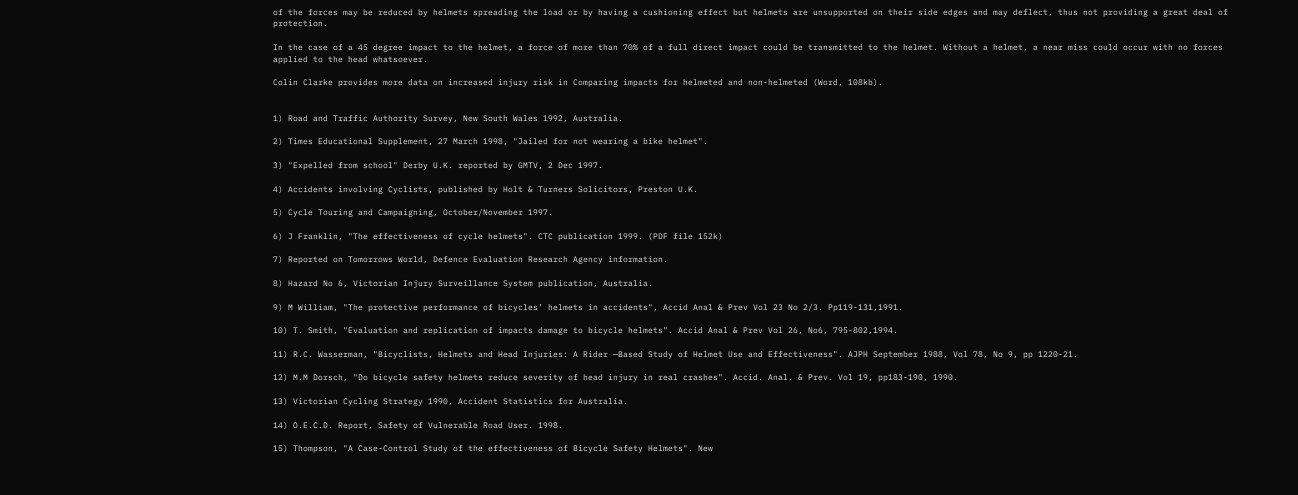of the forces may be reduced by helmets spreading the load or by having a cushioning effect but helmets are unsupported on their side edges and may deflect, thus not providing a great deal of protection.

In the case of a 45 degree impact to the helmet, a force of more than 70% of a full direct impact could be transmitted to the helmet. Without a helmet, a near miss could occur with no forces applied to the head whatsoever.

Colin Clarke provides more data on increased injury risk in Comparing impacts for helmeted and non-helmeted (Word, 108kb).


1) Road and Traffic Authority Survey, New South Wales 1992, Australia.

2) Times Educational Supplement, 27 March 1998, "Jailed for not wearing a bike helmet".

3) "Expelled from school" Derby U.K. reported by GMTV, 2 Dec 1997.

4) Accidents involving Cyclists, published by Holt & Turners Solicitors, Preston U.K.

5) Cycle Touring and Campaigning, October/November 1997.

6) J Franklin, "The effectiveness of cycle helmets". CTC publication 1999. (PDF file 152k)

7) Reported on Tomorrows World, Defence Evaluation Research Agency information.

8) Hazard No 6, Victorian Injury Surveillance System publication, Australia.

9) M William, "The protective performance of bicycles’ helmets in accidents", Accid Anal & Prev Vol 23 No 2/3. Pp119-131,1991.

10) T. Smith, "Evaluation and replication of impacts damage to bicycle helmets". Accid Anal & Prev Vol 26, No6, 795-802,1994.

11) R.C. Wasserman, "Bicyclists, Helmets and Head Injuries: A Rider —Based Study of Helmet Use and Effectiveness". AJPH September 1988, Vol 78, No 9, pp 1220-21.

12) M.M Dorsch, "Do bicycle safety helmets reduce severity of head injury in real crashes". Accid. Anal. & Prev. Vol 19, pp183-190, 1990.

13) Victorian Cycling Strategy 1990, Accident Statistics for Australia.

14) O.E.C.D. Report, Safety of Vulnerable Road User. 1998.

15) Thompson, "A Case-Control Study of the effectiveness of Bicycle Safety Helmets". New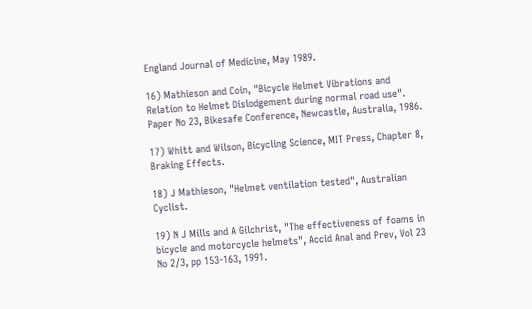England Journal of Medicine, May 1989.

16) Mathieson and Coin, "Bicycle Helmet Vibrations and Relation to Helmet Dislodgement during normal road use". Paper No 23, Bikesafe Conference, Newcastle, Australia, 1986.

17) Whitt and Wilson, Bicycling Science, MIT Press, Chapter 8, Braking Effects.

18) J Mathieson, "Helmet ventilation tested", Australian Cyclist.

19) N J Mills and A Gilchrist, "The effectiveness of foams in bicycle and motorcycle helmets", Accid Anal and Prev, Vol 23 No 2/3, pp 153-163, 1991.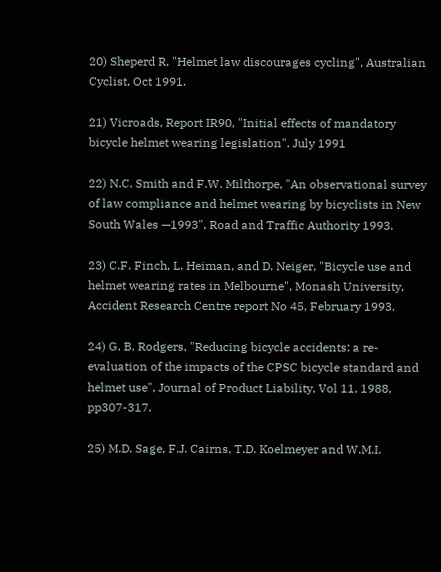20) Sheperd R, "Helmet law discourages cycling", Australian Cyclist, Oct 1991.

21) Vicroads, Report IR90, "Initial effects of mandatory bicycle helmet wearing legislation". July 1991

22) N.C. Smith and F.W. Milthorpe, "An observational survey of law compliance and helmet wearing by bicyclists in New South Wales —1993", Road and Traffic Authority 1993.

23) C.F. Finch, L. Heiman, and D. Neiger, "Bicycle use and helmet wearing rates in Melbourne", Monash University, Accident Research Centre report No 45, February 1993.

24) G. B. Rodgers, "Reducing bicycle accidents: a re-evaluation of the impacts of the CPSC bicycle standard and helmet use", Journal of Product Liability, Vol 11, 1988, pp307-317.

25) M.D. Sage, F.J. Cairns, T.D. Koelmeyer and W.M.I.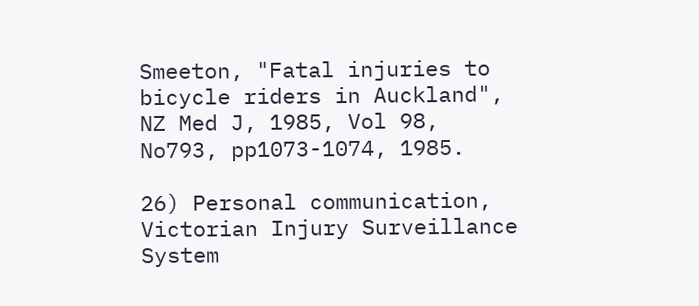Smeeton, "Fatal injuries to bicycle riders in Auckland", NZ Med J, 1985, Vol 98, No793, pp1073-1074, 1985.

26) Personal communication, Victorian Injury Surveillance System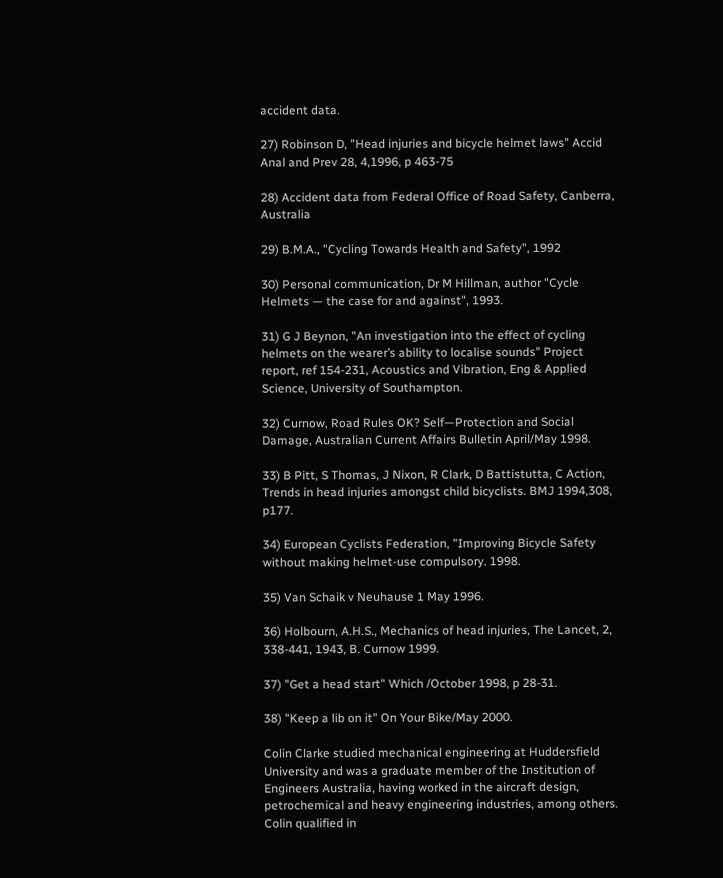accident data.

27) Robinson D, "Head injuries and bicycle helmet laws" Accid Anal and Prev 28, 4,1996, p 463-75

28) Accident data from Federal Office of Road Safety, Canberra, Australia

29) B.M.A., "Cycling Towards Health and Safety", 1992

30) Personal communication, Dr M Hillman, author "Cycle Helmets — the case for and against", 1993.

31) G J Beynon, "An investigation into the effect of cycling helmets on the wearer’s ability to localise sounds" Project report, ref 154-231, Acoustics and Vibration, Eng & Applied Science, University of Southampton.

32) Curnow, Road Rules OK? Self—Protection and Social Damage, Australian Current Affairs Bulletin April/May 1998.

33) B Pitt, S Thomas, J Nixon, R Clark, D Battistutta, C Action, Trends in head injuries amongst child bicyclists. BMJ 1994,308, p177.

34) European Cyclists Federation, "Improving Bicycle Safety without making helmet-use compulsory. 1998.

35) Van Schaik v Neuhause 1 May 1996.

36) Holbourn, A.H.S., Mechanics of head injuries, The Lancet, 2, 338-441, 1943, B. Curnow 1999.

37) "Get a head start" Which /October 1998, p 28-31.

38) "Keep a lib on it" On Your Bike/May 2000.

Colin Clarke studied mechanical engineering at Huddersfield University and was a graduate member of the Institution of Engineers Australia, having worked in the aircraft design, petrochemical and heavy engineering industries, among others. Colin qualified in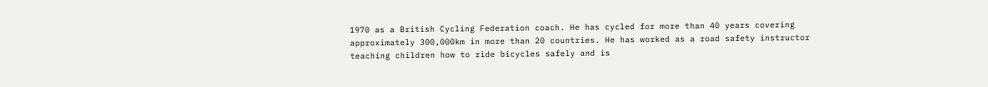1970 as a British Cycling Federation coach. He has cycled for more than 40 years covering approximately 300,000km in more than 20 countries. He has worked as a road safety instructor teaching children how to ride bicycles safely and is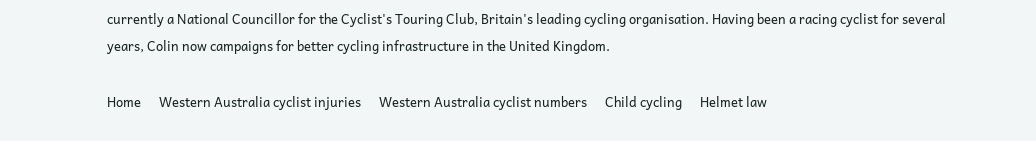currently a National Councillor for the Cyclist's Touring Club, Britain's leading cycling organisation. Having been a racing cyclist for several years, Colin now campaigns for better cycling infrastructure in the United Kingdom.

Home      Western Australia cyclist injuries      Western Australia cyclist numbers      Child cycling      Helmet law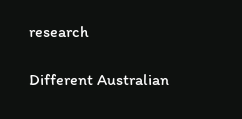research

Different Australian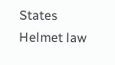States      Helmet law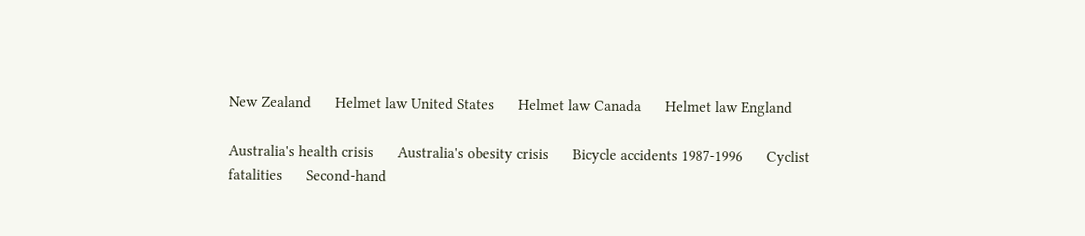New Zealand      Helmet law United States      Helmet law Canada      Helmet law England

Australia's health crisis      Australia's obesity crisis      Bicycle accidents 1987-1996      Cyclist fatalities      Second-hand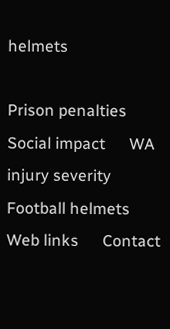helmets

Prison penalties      Social impact      WA injury severity      Football helmets      Web links      Contact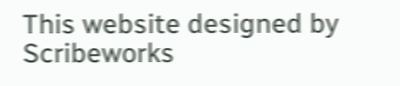This website designed by Scribeworks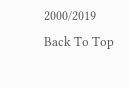2000/2019
Back To Top